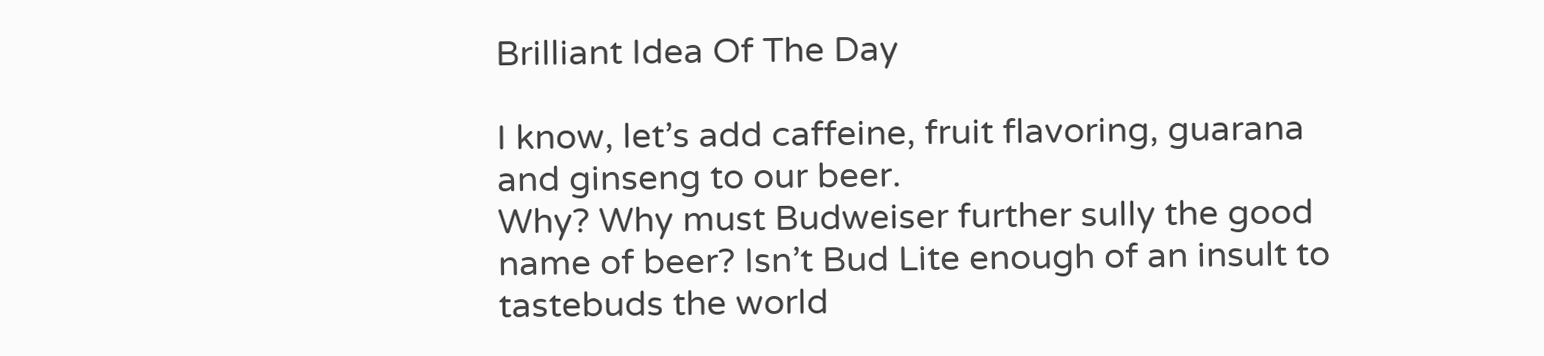Brilliant Idea Of The Day

I know, let’s add caffeine, fruit flavoring, guarana and ginseng to our beer.
Why? Why must Budweiser further sully the good name of beer? Isn’t Bud Lite enough of an insult to tastebuds the world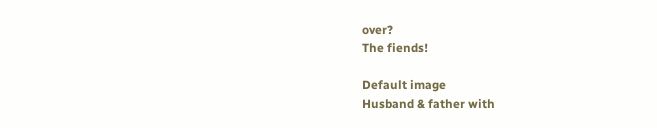over?
The fiends!

Default image
Husband & father with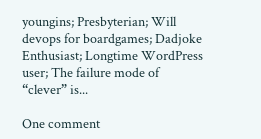youngins; Presbyterian; Will devops for boardgames; Dadjoke Enthusiast; Longtime WordPress user; The failure mode of “clever” is...

One comment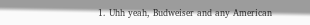1. Uhh yeah, Budweiser and any American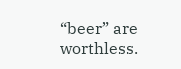“beer” are worthless.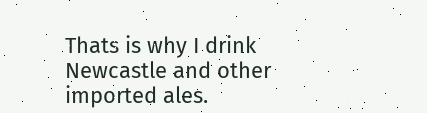Thats is why I drink Newcastle and other imported ales.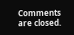Comments are closed.